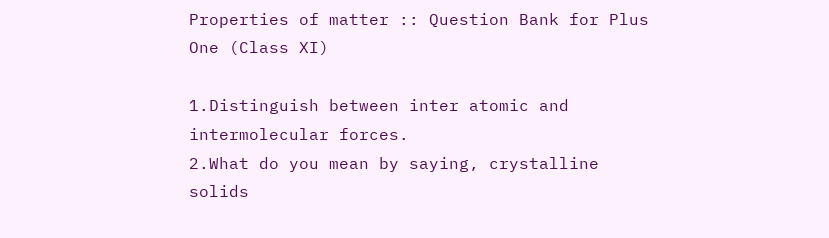Properties of matter :: Question Bank for Plus One (Class XI)

1.Distinguish between inter atomic and intermolecular forces.
2.What do you mean by saying, crystalline solids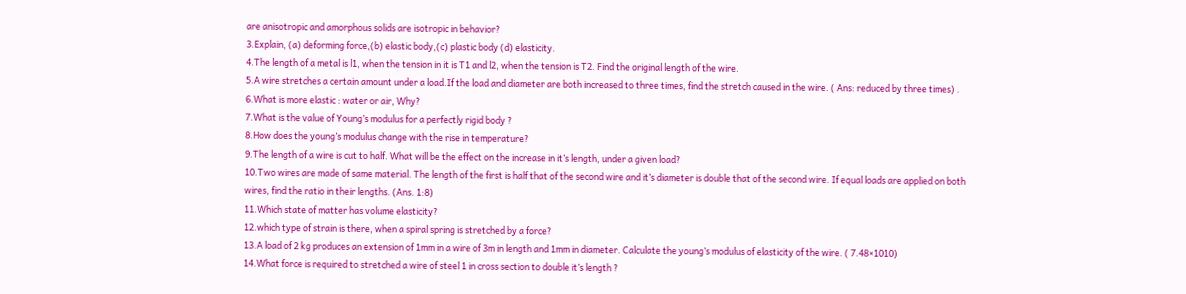are anisotropic and amorphous solids are isotropic in behavior?
3.Explain, (a) deforming force,(b) elastic body,(c) plastic body (d) elasticity.
4.The length of a metal is l1, when the tension in it is T1 and l2, when the tension is T2. Find the original length of the wire.
5.A wire stretches a certain amount under a load.If the load and diameter are both increased to three times, find the stretch caused in the wire. ( Ans: reduced by three times) .
6.What is more elastic : water or air, Why?
7.What is the value of Young’s modulus for a perfectly rigid body ?
8.How does the young’s modulus change with the rise in temperature?
9.The length of a wire is cut to half. What will be the effect on the increase in it’s length, under a given load?
10.Two wires are made of same material. The length of the first is half that of the second wire and it’s diameter is double that of the second wire. If equal loads are applied on both wires, find the ratio in their lengths. (Ans. 1:8)
11.Which state of matter has volume elasticity?
12.which type of strain is there, when a spiral spring is stretched by a force?
13.A load of 2 kg produces an extension of 1mm in a wire of 3m in length and 1mm in diameter. Calculate the young’s modulus of elasticity of the wire. ( 7.48×1010)
14.What force is required to stretched a wire of steel 1 in cross section to double it’s length ?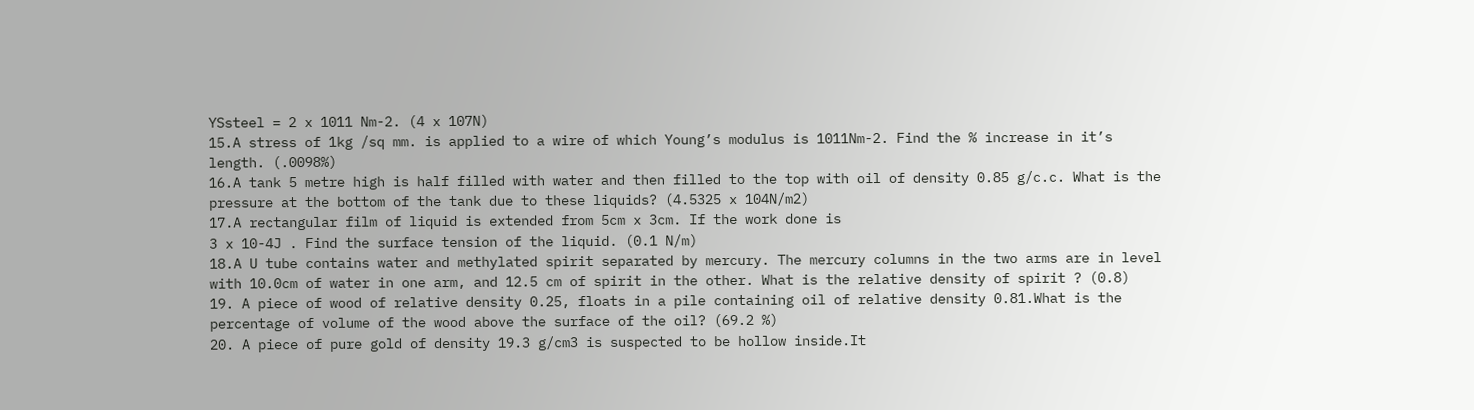YSsteel = 2 x 1011 Nm-2. (4 x 107N)
15.A stress of 1kg /sq mm. is applied to a wire of which Young’s modulus is 1011Nm-2. Find the % increase in it’s length. (.0098%)
16.A tank 5 metre high is half filled with water and then filled to the top with oil of density 0.85 g/c.c. What is the pressure at the bottom of the tank due to these liquids? (4.5325 x 104N/m2)
17.A rectangular film of liquid is extended from 5cm x 3cm. If the work done is
3 x 10-4J . Find the surface tension of the liquid. (0.1 N/m)
18.A U tube contains water and methylated spirit separated by mercury. The mercury columns in the two arms are in level with 10.0cm of water in one arm, and 12.5 cm of spirit in the other. What is the relative density of spirit ? (0.8)
19. A piece of wood of relative density 0.25, floats in a pile containing oil of relative density 0.81.What is the percentage of volume of the wood above the surface of the oil? (69.2 %)
20. A piece of pure gold of density 19.3 g/cm3 is suspected to be hollow inside.It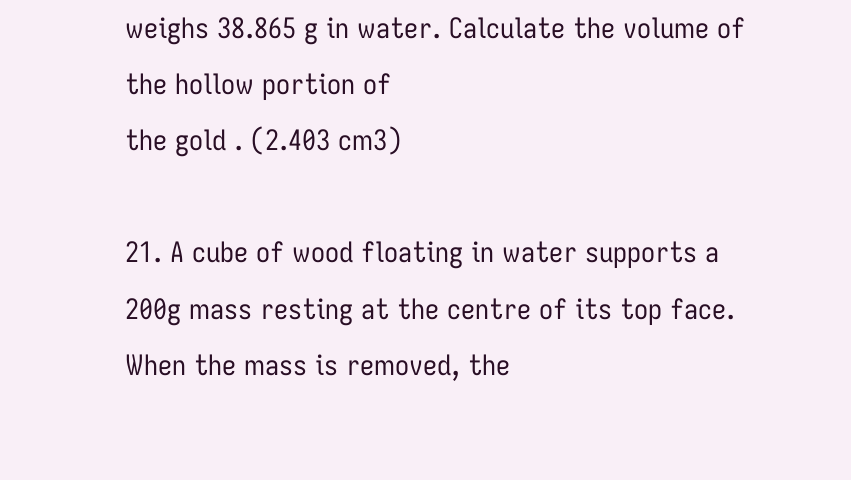weighs 38.865 g in water. Calculate the volume of the hollow portion of
the gold . (2.403 cm3)

21. A cube of wood floating in water supports a 200g mass resting at the centre of its top face. When the mass is removed, the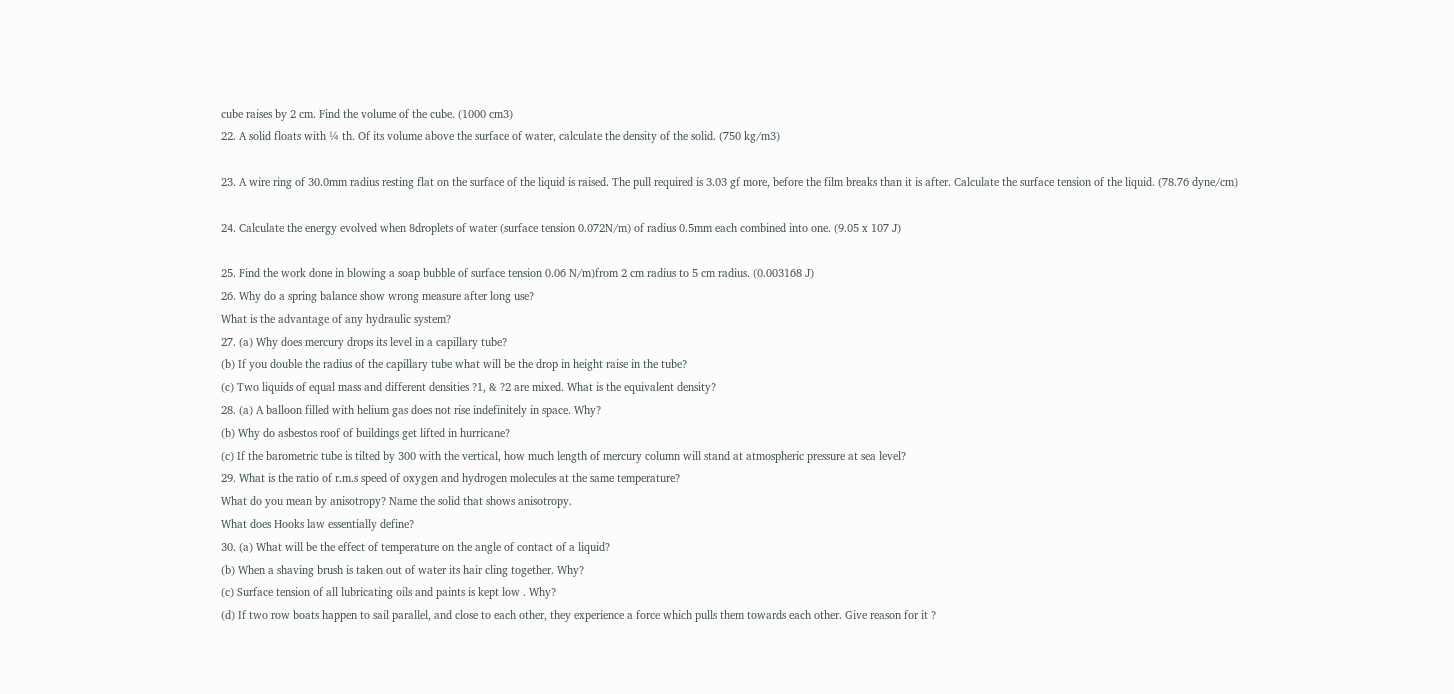cube raises by 2 cm. Find the volume of the cube. (1000 cm3)
22. A solid floats with ¼ th. Of its volume above the surface of water, calculate the density of the solid. (750 kg/m3)

23. A wire ring of 30.0mm radius resting flat on the surface of the liquid is raised. The pull required is 3.03 gf more, before the film breaks than it is after. Calculate the surface tension of the liquid. (78.76 dyne/cm)

24. Calculate the energy evolved when 8droplets of water (surface tension 0.072N/m) of radius 0.5mm each combined into one. (9.05 x 107 J)

25. Find the work done in blowing a soap bubble of surface tension 0.06 N/m)from 2 cm radius to 5 cm radius. (0.003168 J)
26. Why do a spring balance show wrong measure after long use?
What is the advantage of any hydraulic system?
27. (a) Why does mercury drops its level in a capillary tube?
(b) If you double the radius of the capillary tube what will be the drop in height raise in the tube?
(c) Two liquids of equal mass and different densities ?1, & ?2 are mixed. What is the equivalent density?
28. (a) A balloon filled with helium gas does not rise indefinitely in space. Why?
(b) Why do asbestos roof of buildings get lifted in hurricane?
(c) If the barometric tube is tilted by 300 with the vertical, how much length of mercury column will stand at atmospheric pressure at sea level?
29. What is the ratio of r.m.s speed of oxygen and hydrogen molecules at the same temperature?
What do you mean by anisotropy? Name the solid that shows anisotropy.
What does Hooks law essentially define?
30. (a) What will be the effect of temperature on the angle of contact of a liquid?
(b) When a shaving brush is taken out of water its hair cling together. Why?
(c) Surface tension of all lubricating oils and paints is kept low . Why?
(d) If two row boats happen to sail parallel, and close to each other, they experience a force which pulls them towards each other. Give reason for it ?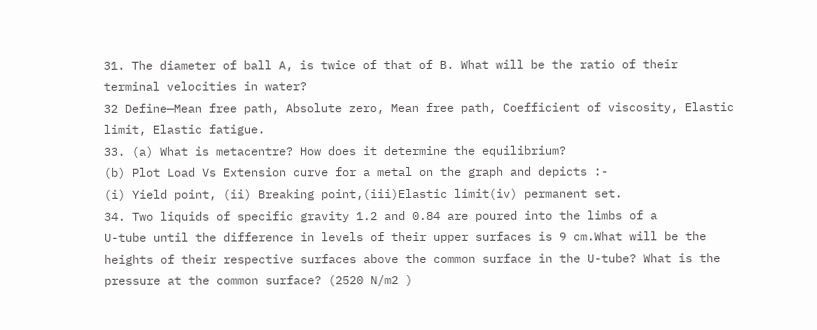31. The diameter of ball A, is twice of that of B. What will be the ratio of their terminal velocities in water?
32 Define—Mean free path, Absolute zero, Mean free path, Coefficient of viscosity, Elastic limit, Elastic fatigue.
33. (a) What is metacentre? How does it determine the equilibrium?
(b) Plot Load Vs Extension curve for a metal on the graph and depicts :-
(i) Yield point, (ii) Breaking point,(iii)Elastic limit(iv) permanent set.
34. Two liquids of specific gravity 1.2 and 0.84 are poured into the limbs of a
U-tube until the difference in levels of their upper surfaces is 9 cm.What will be the heights of their respective surfaces above the common surface in the U-tube? What is the pressure at the common surface? (2520 N/m2 )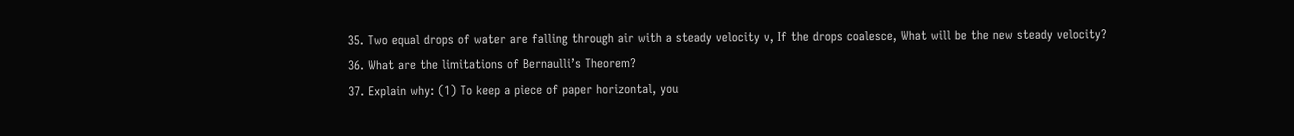35. Two equal drops of water are falling through air with a steady velocity v, If the drops coalesce, What will be the new steady velocity?
36. What are the limitations of Bernaulli’s Theorem?
37. Explain why: (1) To keep a piece of paper horizontal, you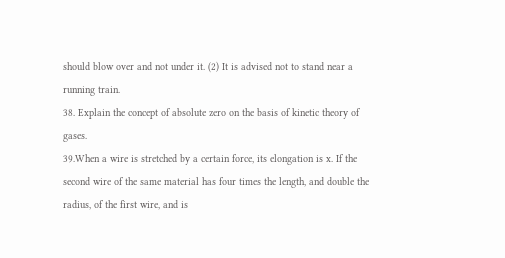should blow over and not under it. (2) It is advised not to stand near a running train.
38. Explain the concept of absolute zero on the basis of kinetic theory of gases.
39.When a wire is stretched by a certain force, its elongation is x. If the second wire of the same material has four times the length, and double the radius, of the first wire, and is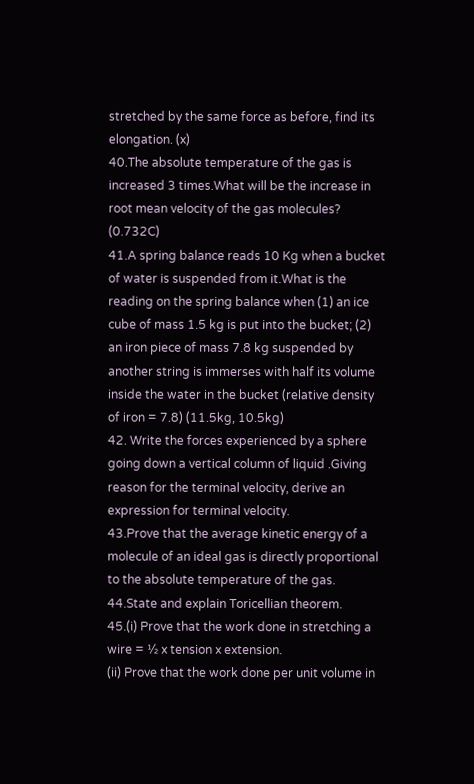stretched by the same force as before, find its elongation. (x)
40.The absolute temperature of the gas is increased 3 times.What will be the increase in root mean velocity of the gas molecules? (0.732C)
41.A spring balance reads 10 Kg when a bucket of water is suspended from it.What is the reading on the spring balance when (1) an ice cube of mass 1.5 kg is put into the bucket; (2) an iron piece of mass 7.8 kg suspended by another string is immerses with half its volume inside the water in the bucket (relative density of iron = 7.8) (11.5kg, 10.5kg)
42. Write the forces experienced by a sphere going down a vertical column of liquid .Giving reason for the terminal velocity, derive an expression for terminal velocity.
43.Prove that the average kinetic energy of a molecule of an ideal gas is directly proportional to the absolute temperature of the gas.
44.State and explain Toricellian theorem.
45.(i) Prove that the work done in stretching a wire = ½ x tension x extension.
(ii) Prove that the work done per unit volume in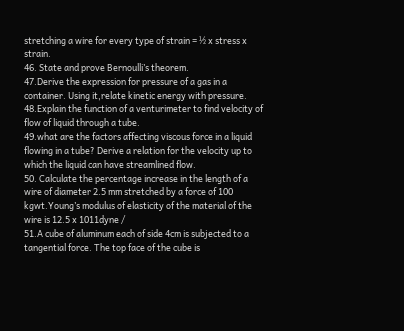stretching a wire for every type of strain = ½ x stress x strain.
46. State and prove Bernoulli’s theorem.
47.Derive the expression for pressure of a gas in a container. Using it,relate kinetic energy with pressure.
48.Explain the function of a venturimeter to find velocity of flow of liquid through a tube.
49.what are the factors affecting viscous force in a liquid flowing in a tube? Derive a relation for the velocity up to which the liquid can have streamlined flow.
50. Calculate the percentage increase in the length of a wire of diameter 2.5 mm stretched by a force of 100 kgwt.Young’s modulus of elasticity of the material of the wire is 12.5 x 1011dyne /
51.A cube of aluminum each of side 4cm is subjected to a tangential force. The top face of the cube is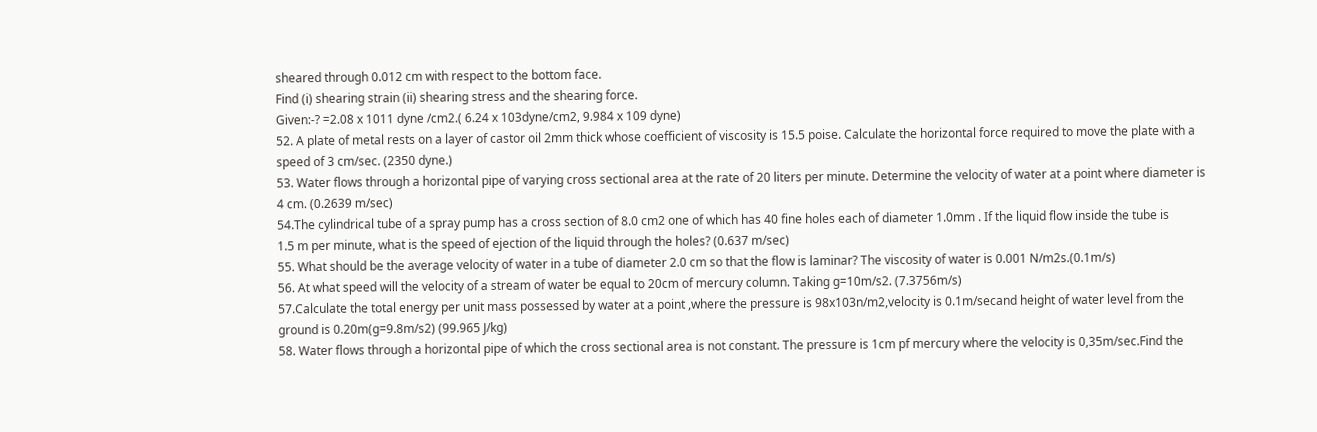sheared through 0.012 cm with respect to the bottom face.
Find (i) shearing strain (ii) shearing stress and the shearing force.
Given:-? =2.08 x 1011 dyne /cm2.( 6.24 x 103dyne/cm2, 9.984 x 109 dyne)
52. A plate of metal rests on a layer of castor oil 2mm thick whose coefficient of viscosity is 15.5 poise. Calculate the horizontal force required to move the plate with a speed of 3 cm/sec. (2350 dyne.)
53. Water flows through a horizontal pipe of varying cross sectional area at the rate of 20 liters per minute. Determine the velocity of water at a point where diameter is 4 cm. (0.2639 m/sec)
54.The cylindrical tube of a spray pump has a cross section of 8.0 cm2 one of which has 40 fine holes each of diameter 1.0mm . If the liquid flow inside the tube is
1.5 m per minute, what is the speed of ejection of the liquid through the holes? (0.637 m/sec)
55. What should be the average velocity of water in a tube of diameter 2.0 cm so that the flow is laminar? The viscosity of water is 0.001 N/m2s.(0.1m/s)
56. At what speed will the velocity of a stream of water be equal to 20cm of mercury column. Taking g=10m/s2. (7.3756m/s)
57.Calculate the total energy per unit mass possessed by water at a point ,where the pressure is 98x103n/m2,velocity is 0.1m/secand height of water level from the ground is 0.20m(g=9.8m/s2) (99.965 J/kg)
58. Water flows through a horizontal pipe of which the cross sectional area is not constant. The pressure is 1cm pf mercury where the velocity is 0,35m/sec.Find the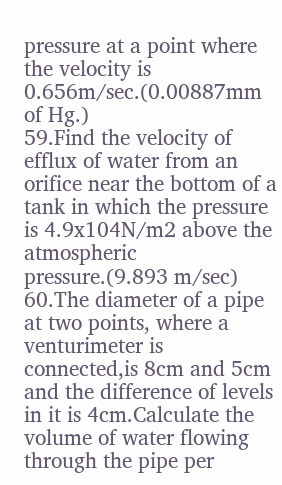pressure at a point where the velocity is 0.656m/sec.(0.00887mm of Hg.)
59.Find the velocity of efflux of water from an orifice near the bottom of a tank in which the pressure is 4.9x104N/m2 above the atmospheric pressure.(9.893 m/sec)
60.The diameter of a pipe at two points, where a venturimeter is connected,is 8cm and 5cm and the difference of levels in it is 4cm.Calculate the volume of water flowing through the pipe per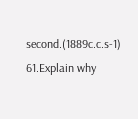second.(1889c.c.s-1)
61.Explain why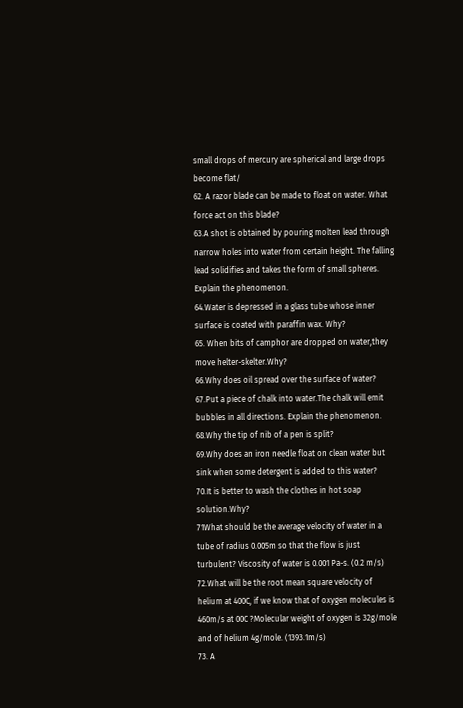small drops of mercury are spherical and large drops become flat/
62. A razor blade can be made to float on water. What force act on this blade?
63.A shot is obtained by pouring molten lead through narrow holes into water from certain height. The falling lead solidifies and takes the form of small spheres. Explain the phenomenon.
64.Water is depressed in a glass tube whose inner surface is coated with paraffin wax. Why?
65. When bits of camphor are dropped on water,they move helter-skelter.Why?
66.Why does oil spread over the surface of water?
67.Put a piece of chalk into water.The chalk will emit bubbles in all directions. Explain the phenomenon.
68.Why the tip of nib of a pen is split?
69.Why does an iron needle float on clean water but sink when some detergent is added to this water?
70.It is better to wash the clothes in hot soap solution.Why?
71What should be the average velocity of water in a tube of radius 0.005m so that the flow is just turbulent? Viscosity of water is 0.001 Pa-s. (0.2 m/s)
72.What will be the root mean square velocity of helium at 400C, if we know that of oxygen molecules is 460m/s at 00C ?Molecular weight of oxygen is 32g/mole and of helium 4g/mole. (1393.1m/s)
73. A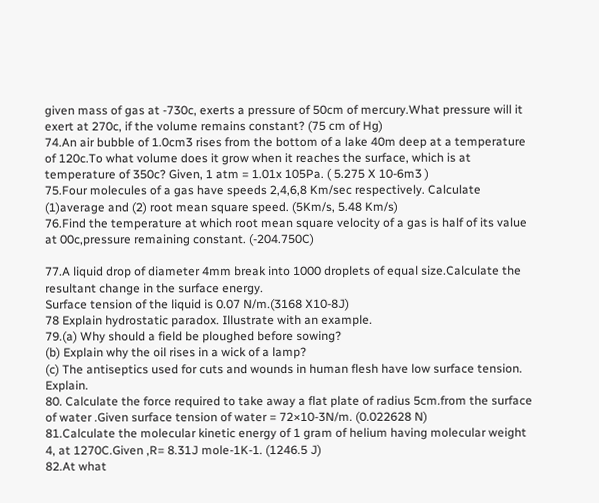given mass of gas at -730c, exerts a pressure of 50cm of mercury.What pressure will it exert at 270c, if the volume remains constant? (75 cm of Hg)
74.An air bubble of 1.0cm3 rises from the bottom of a lake 40m deep at a temperature of 120c.To what volume does it grow when it reaches the surface, which is at temperature of 350c? Given, 1 atm = 1.01x 105Pa. ( 5.275 X 10-6m3 )
75.Four molecules of a gas have speeds 2,4,6,8 Km/sec respectively. Calculate (1)average and (2) root mean square speed. (5Km/s, 5.48 Km/s)
76.Find the temperature at which root mean square velocity of a gas is half of its value at 00c,pressure remaining constant. (-204.750C)

77.A liquid drop of diameter 4mm break into 1000 droplets of equal size.Calculate the resultant change in the surface energy.
Surface tension of the liquid is 0.07 N/m.(3168 X10-8J)
78 Explain hydrostatic paradox. Illustrate with an example.
79.(a) Why should a field be ploughed before sowing?
(b) Explain why the oil rises in a wick of a lamp?
(c) The antiseptics used for cuts and wounds in human flesh have low surface tension. Explain.
80. Calculate the force required to take away a flat plate of radius 5cm.from the surface of water .Given surface tension of water = 72×10-3N/m. (0.022628 N)
81.Calculate the molecular kinetic energy of 1 gram of helium having molecular weight 4, at 1270C.Given ,R= 8.31J mole-1K-1. (1246.5 J)
82.At what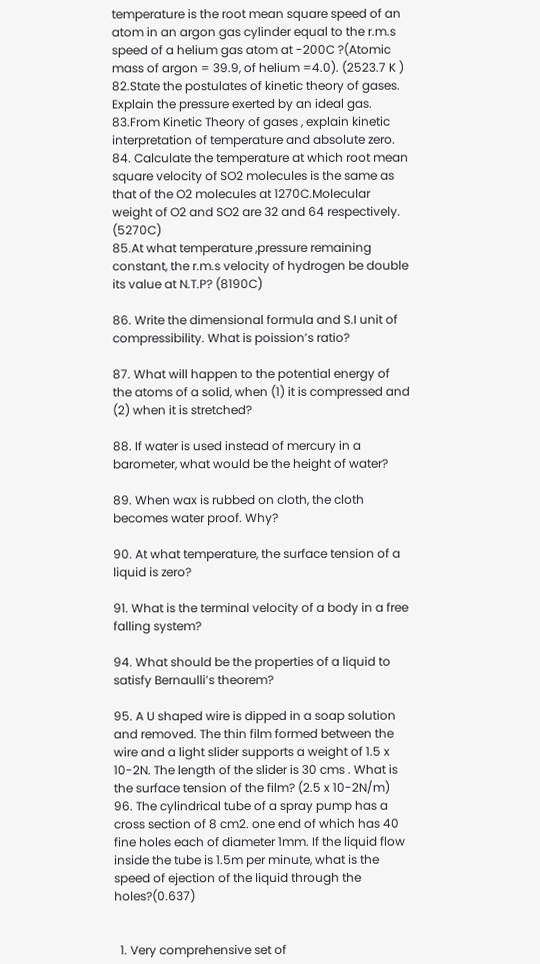temperature is the root mean square speed of an atom in an argon gas cylinder equal to the r.m.s speed of a helium gas atom at -200C ?(Atomic mass of argon = 39.9, of helium =4.0). (2523.7 K )
82.State the postulates of kinetic theory of gases. Explain the pressure exerted by an ideal gas.
83.From Kinetic Theory of gases , explain kinetic interpretation of temperature and absolute zero.
84. Calculate the temperature at which root mean square velocity of SO2 molecules is the same as that of the O2 molecules at 1270C.Molecular weight of O2 and SO2 are 32 and 64 respectively. (5270C)
85.At what temperature ,pressure remaining constant, the r.m.s velocity of hydrogen be double its value at N.T.P? (8190C)

86. Write the dimensional formula and S.I unit of compressibility. What is poission’s ratio?

87. What will happen to the potential energy of the atoms of a solid, when (1) it is compressed and (2) when it is stretched?

88. If water is used instead of mercury in a barometer, what would be the height of water?

89. When wax is rubbed on cloth, the cloth becomes water proof. Why?

90. At what temperature, the surface tension of a liquid is zero?

91. What is the terminal velocity of a body in a free falling system?

94. What should be the properties of a liquid to satisfy Bernaulli’s theorem?

95. A U shaped wire is dipped in a soap solution and removed. The thin film formed between the wire and a light slider supports a weight of 1.5 x 10-2N. The length of the slider is 30 cms . What is the surface tension of the film? (2.5 x 10-2N/m)
96. The cylindrical tube of a spray pump has a cross section of 8 cm2. one end of which has 40 fine holes each of diameter 1mm. If the liquid flow inside the tube is 1.5m per minute, what is the speed of ejection of the liquid through the holes?(0.637)


  1. Very comprehensive set of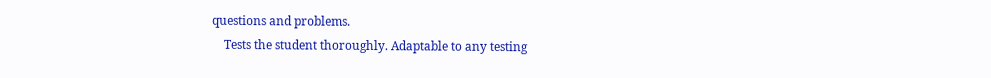questions and problems.
    Tests the student thoroughly. Adaptable to any testing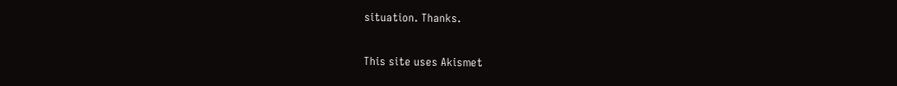situation. Thanks.

This site uses Akismet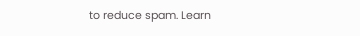to reduce spam. Learn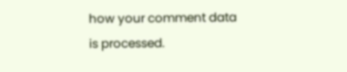how your comment data is processed.